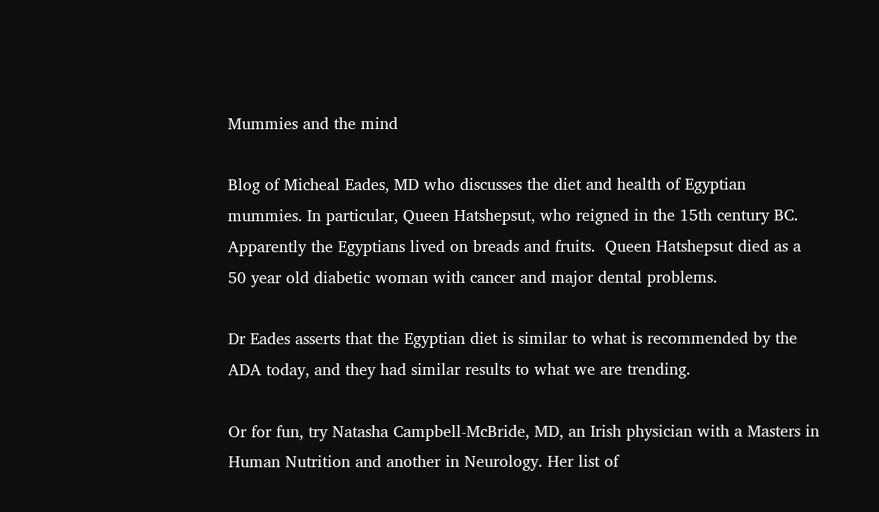Mummies and the mind

Blog of Micheal Eades, MD who discusses the diet and health of Egyptian mummies. In particular, Queen Hatshepsut, who reigned in the 15th century BC.  Apparently the Egyptians lived on breads and fruits.  Queen Hatshepsut died as a 50 year old diabetic woman with cancer and major dental problems.

Dr Eades asserts that the Egyptian diet is similar to what is recommended by the ADA today, and they had similar results to what we are trending.

Or for fun, try Natasha Campbell-McBride, MD, an Irish physician with a Masters in Human Nutrition and another in Neurology. Her list of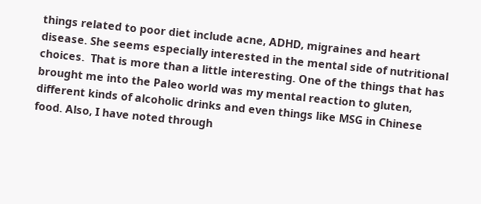things related to poor diet include acne, ADHD, migraines and heart disease. She seems especially interested in the mental side of nutritional choices.  That is more than a little interesting. One of the things that has brought me into the Paleo world was my mental reaction to gluten, different kinds of alcoholic drinks and even things like MSG in Chinese food. Also, I have noted through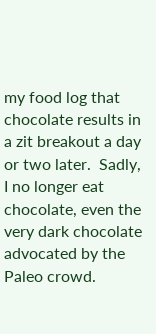my food log that chocolate results in a zit breakout a day or two later.  Sadly, I no longer eat chocolate, even the very dark chocolate advocated by the Paleo crowd.